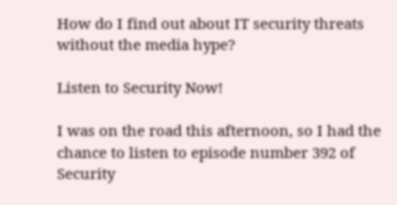How do I find out about IT security threats without the media hype?

Listen to Security Now!

I was on the road this afternoon, so I had the chance to listen to episode number 392 of Security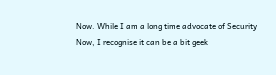Now. While I am a long time advocate of Security Now, I recognise it can be a bit geek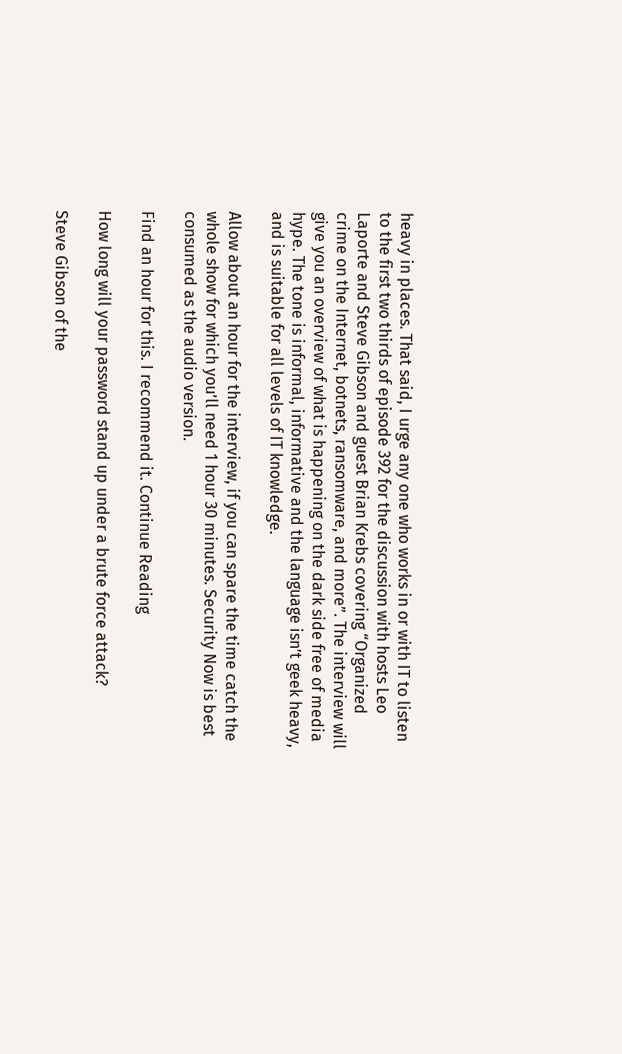heavy in places. That said, I urge any one who works in or with IT to listen to the first two thirds of episode 392 for the discussion with hosts Leo Laporte and Steve Gibson and guest Brian Krebs covering “Organized crime on the Internet, botnets, ransomware, and more”. The interview will give you an overview of what is happening on the dark side free of media hype. The tone is informal, informative and the language isn’t geek heavy, and is suitable for all levels of IT knowledge.

Allow about an hour for the interview, if you can spare the time catch the whole show for which you’ll need 1 hour 30 minutes. Security Now is best consumed as the audio version.

Find an hour for this. I recommend it. Continue Reading

How long will your password stand up under a brute force attack?

Steve Gibson of the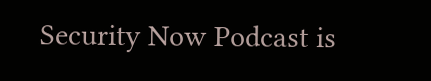Security Now Podcast is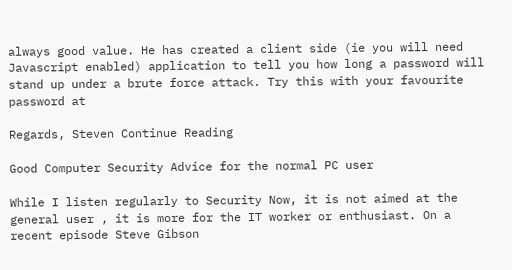always good value. He has created a client side (ie you will need Javascript enabled) application to tell you how long a password will stand up under a brute force attack. Try this with your favourite password at

Regards, Steven Continue Reading

Good Computer Security Advice for the normal PC user

While I listen regularly to Security Now, it is not aimed at the general user , it is more for the IT worker or enthusiast. On a recent episode Steve Gibson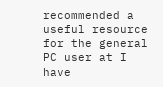recommended a useful resource for the general PC user at I have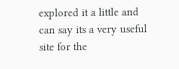explored it a little and can say its a very useful site for the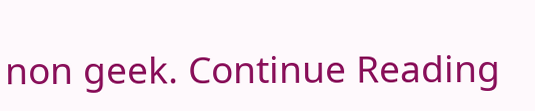non geek. Continue Reading